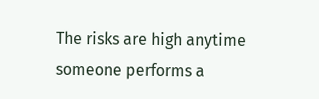The risks are high anytime someone performs a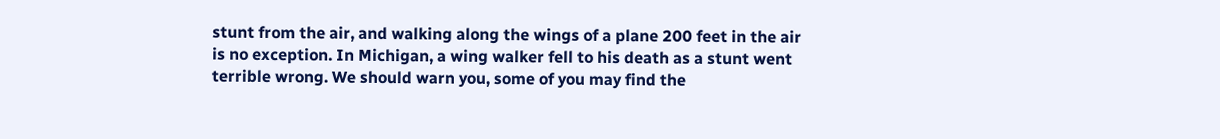stunt from the air, and walking along the wings of a plane 200 feet in the air is no exception. In Michigan, a wing walker fell to his death as a stunt went terrible wrong. We should warn you, some of you may find the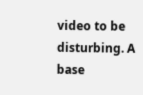video to be disturbing. A base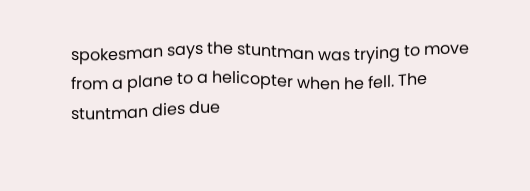spokesman says the stuntman was trying to move from a plane to a helicopter when he fell. The stuntman dies due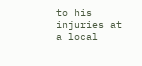to his injuries at a local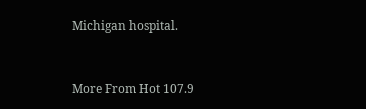Michigan hospital.


More From Hot 107.9